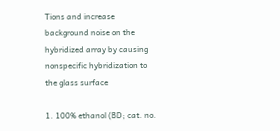Tions and increase background noise on the hybridized array by causing nonspecific hybridization to the glass surface

1. 100% ethanol (BD; cat. no.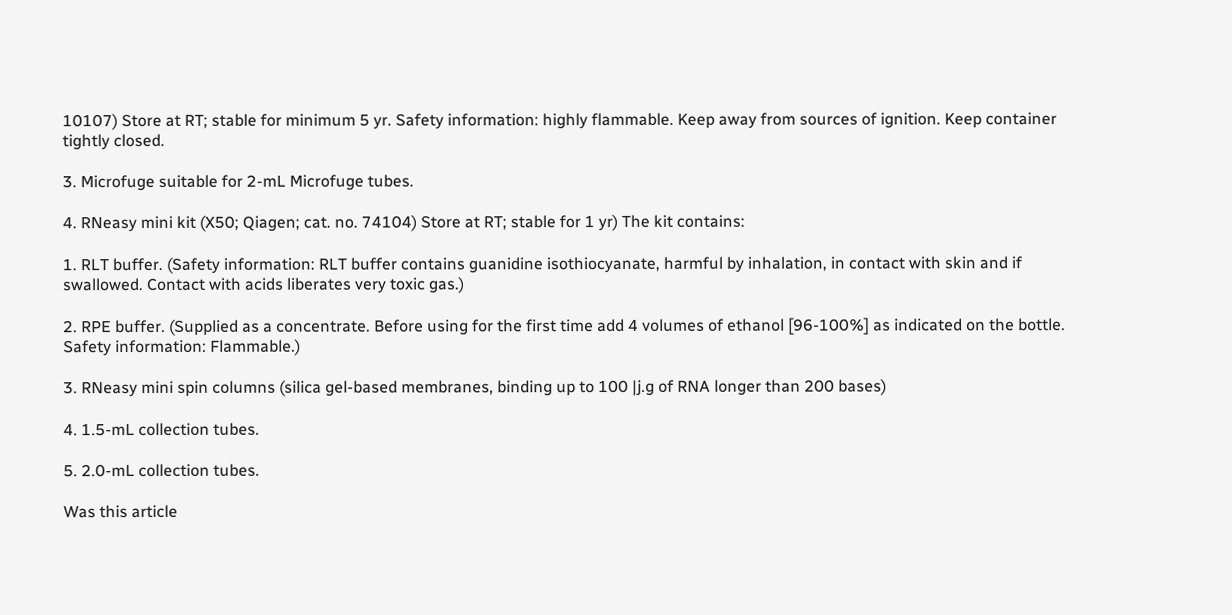10107) Store at RT; stable for minimum 5 yr. Safety information: highly flammable. Keep away from sources of ignition. Keep container tightly closed.

3. Microfuge suitable for 2-mL Microfuge tubes.

4. RNeasy mini kit (X50; Qiagen; cat. no. 74104) Store at RT; stable for 1 yr) The kit contains:

1. RLT buffer. (Safety information: RLT buffer contains guanidine isothiocyanate, harmful by inhalation, in contact with skin and if swallowed. Contact with acids liberates very toxic gas.)

2. RPE buffer. (Supplied as a concentrate. Before using for the first time add 4 volumes of ethanol [96-100%] as indicated on the bottle. Safety information: Flammable.)

3. RNeasy mini spin columns (silica gel-based membranes, binding up to 100 |j.g of RNA longer than 200 bases)

4. 1.5-mL collection tubes.

5. 2.0-mL collection tubes.

Was this article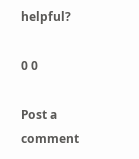helpful?

0 0

Post a comment